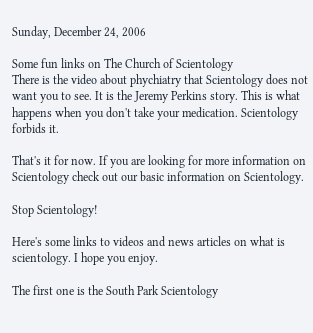Sunday, December 24, 2006

Some fun links on The Church of Scientology
There is the video about phychiatry that Scientology does not want you to see. It is the Jeremy Perkins story. This is what happens when you don't take your medication. Scientology forbids it.

That's it for now. If you are looking for more information on Scientology check out our basic information on Scientology.

Stop Scientology!

Here's some links to videos and news articles on what is scientology. I hope you enjoy.

The first one is the South Park Scientology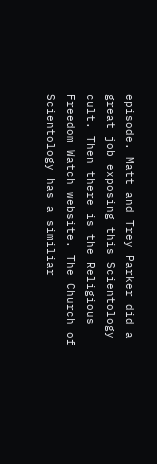episode. Matt and Trey Parker did a great job exposing this Scientology cult. Then there is the Religious Freedom Watch website. The Church of Scientology has a similiar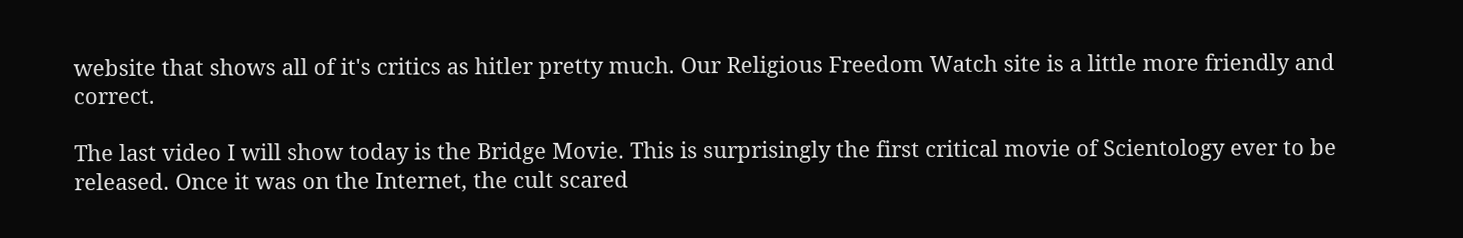website that shows all of it's critics as hitler pretty much. Our Religious Freedom Watch site is a little more friendly and correct.

The last video I will show today is the Bridge Movie. This is surprisingly the first critical movie of Scientology ever to be released. Once it was on the Internet, the cult scared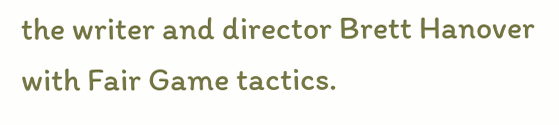the writer and director Brett Hanover with Fair Game tactics.